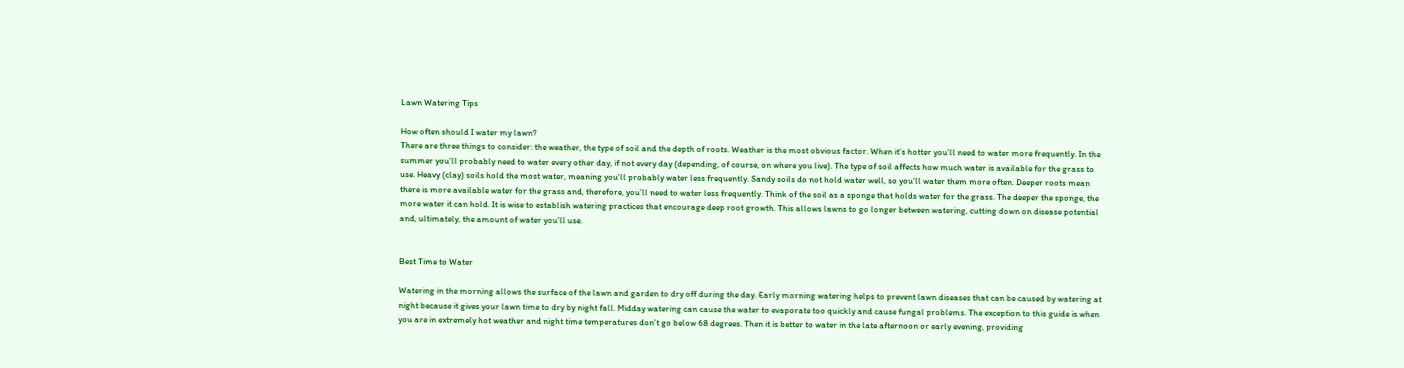Lawn Watering Tips

How often should I water my lawn?
There are three things to consider: the weather, the type of soil and the depth of roots. Weather is the most obvious factor. When it’s hotter you’ll need to water more frequently. In the summer you’ll probably need to water every other day, if not every day (depending, of course, on where you live). The type of soil affects how much water is available for the grass to use. Heavy (clay) soils hold the most water, meaning you’ll probably water less frequently. Sandy soils do not hold water well, so you’ll water them more often. Deeper roots mean there is more available water for the grass and, therefore, you’ll need to water less frequently. Think of the soil as a sponge that holds water for the grass. The deeper the sponge, the more water it can hold. It is wise to establish watering practices that encourage deep root growth. This allows lawns to go longer between watering, cutting down on disease potential and, ultimately, the amount of water you’ll use.


Best Time to Water

Watering in the morning allows the surface of the lawn and garden to dry off during the day. Early morning watering helps to prevent lawn diseases that can be caused by watering at night because it gives your lawn time to dry by night fall. Midday watering can cause the water to evaporate too quickly and cause fungal problems. The exception to this guide is when you are in extremely hot weather and night time temperatures don’t go below 68 degrees. Then it is better to water in the late afternoon or early evening, providing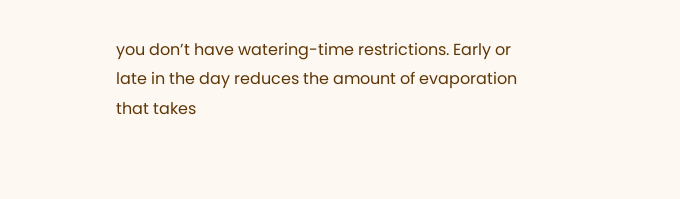you don’t have watering-time restrictions. Early or late in the day reduces the amount of evaporation that takes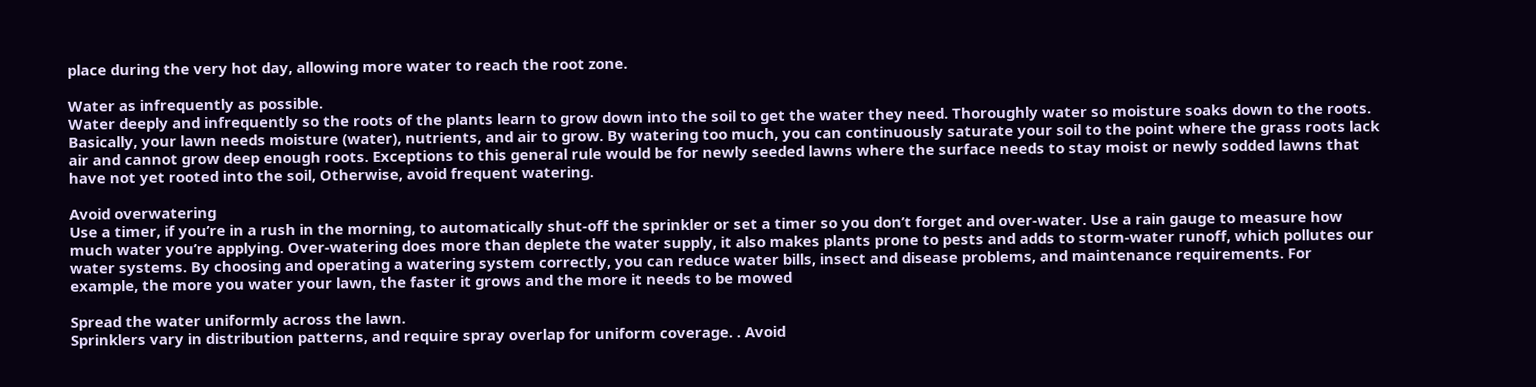place during the very hot day, allowing more water to reach the root zone.

Water as infrequently as possible.
Water deeply and infrequently so the roots of the plants learn to grow down into the soil to get the water they need. Thoroughly water so moisture soaks down to the roots. Basically, your lawn needs moisture (water), nutrients, and air to grow. By watering too much, you can continuously saturate your soil to the point where the grass roots lack air and cannot grow deep enough roots. Exceptions to this general rule would be for newly seeded lawns where the surface needs to stay moist or newly sodded lawns that have not yet rooted into the soil, Otherwise, avoid frequent watering.

Avoid overwatering
Use a timer, if you’re in a rush in the morning, to automatically shut-off the sprinkler or set a timer so you don’t forget and over-water. Use a rain gauge to measure how much water you’re applying. Over-watering does more than deplete the water supply, it also makes plants prone to pests and adds to storm-water runoff, which pollutes our water systems. By choosing and operating a watering system correctly, you can reduce water bills, insect and disease problems, and maintenance requirements. For example, the more you water your lawn, the faster it grows and the more it needs to be mowed

Spread the water uniformly across the lawn.
Sprinklers vary in distribution patterns, and require spray overlap for uniform coverage. . Avoid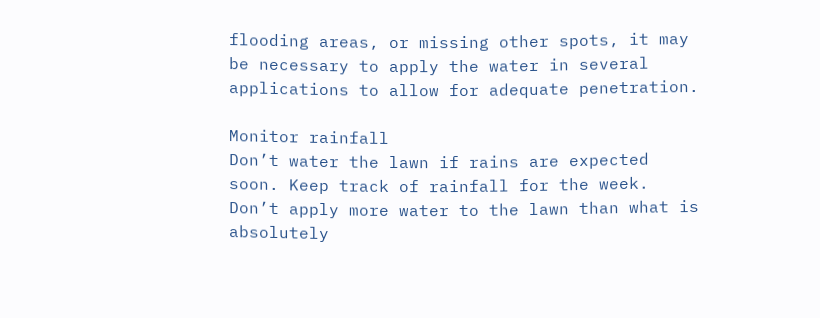flooding areas, or missing other spots, it may be necessary to apply the water in several applications to allow for adequate penetration.

Monitor rainfall
Don’t water the lawn if rains are expected soon. Keep track of rainfall for the week. Don’t apply more water to the lawn than what is absolutely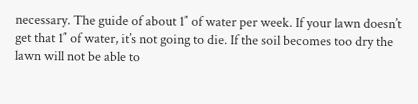necessary. The guide of about 1″ of water per week. If your lawn doesn’t get that 1″ of water, it’s not going to die. If the soil becomes too dry the lawn will not be able to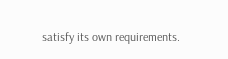satisfy its own requirements.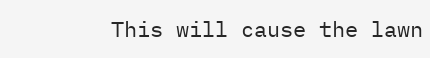This will cause the lawn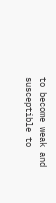to become weak and susceptible to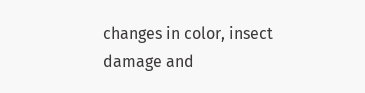changes in color, insect damage and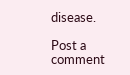disease.

Post a comment